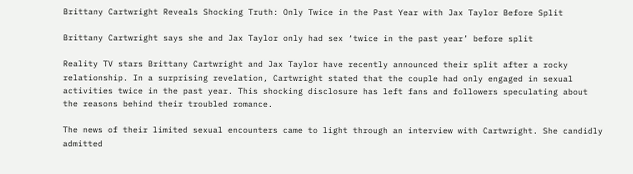Brittany Cartwright Reveals Shocking Truth: Only Twice in the Past Year with Jax Taylor Before Split

Brittany Cartwright says she and Jax Taylor only had sex ‘twice in the past year’ before split

Reality TV stars Brittany Cartwright and Jax Taylor have recently announced their split after a rocky relationship. In a surprising revelation, Cartwright stated that the couple had only engaged in sexual activities twice in the past year. This shocking disclosure has left fans and followers speculating about the reasons behind their troubled romance.

The news of their limited sexual encounters came to light through an interview with Cartwright. She candidly admitted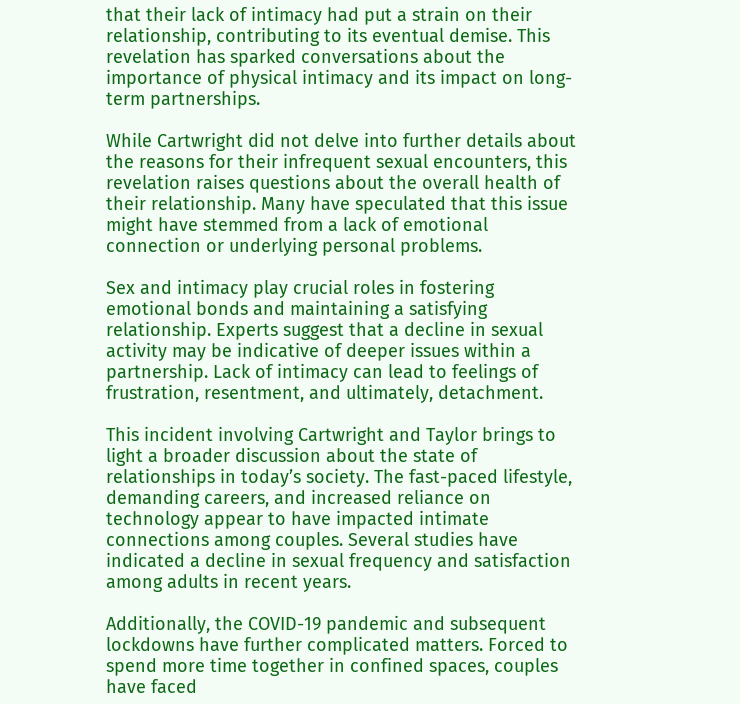that their lack of intimacy had put a strain on their relationship, contributing to its eventual demise. This revelation has sparked conversations about the importance of physical intimacy and its impact on long-term partnerships.

While Cartwright did not delve into further details about the reasons for their infrequent sexual encounters, this revelation raises questions about the overall health of their relationship. Many have speculated that this issue might have stemmed from a lack of emotional connection or underlying personal problems.

Sex and intimacy play crucial roles in fostering emotional bonds and maintaining a satisfying relationship. Experts suggest that a decline in sexual activity may be indicative of deeper issues within a partnership. Lack of intimacy can lead to feelings of frustration, resentment, and ultimately, detachment.

This incident involving Cartwright and Taylor brings to light a broader discussion about the state of relationships in today’s society. The fast-paced lifestyle, demanding careers, and increased reliance on technology appear to have impacted intimate connections among couples. Several studies have indicated a decline in sexual frequency and satisfaction among adults in recent years.

Additionally, the COVID-19 pandemic and subsequent lockdowns have further complicated matters. Forced to spend more time together in confined spaces, couples have faced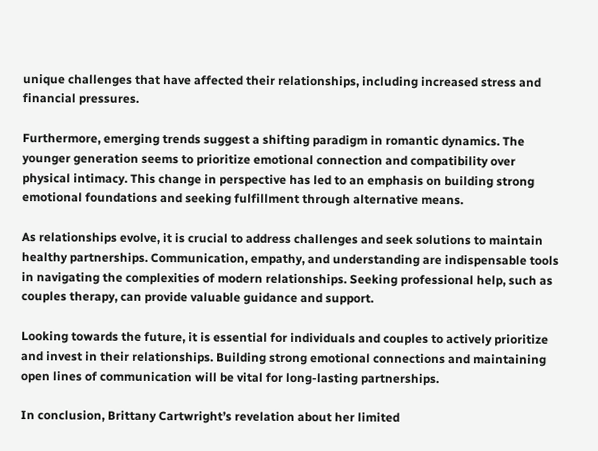unique challenges that have affected their relationships, including increased stress and financial pressures.

Furthermore, emerging trends suggest a shifting paradigm in romantic dynamics. The younger generation seems to prioritize emotional connection and compatibility over physical intimacy. This change in perspective has led to an emphasis on building strong emotional foundations and seeking fulfillment through alternative means.

As relationships evolve, it is crucial to address challenges and seek solutions to maintain healthy partnerships. Communication, empathy, and understanding are indispensable tools in navigating the complexities of modern relationships. Seeking professional help, such as couples therapy, can provide valuable guidance and support.

Looking towards the future, it is essential for individuals and couples to actively prioritize and invest in their relationships. Building strong emotional connections and maintaining open lines of communication will be vital for long-lasting partnerships.

In conclusion, Brittany Cartwright’s revelation about her limited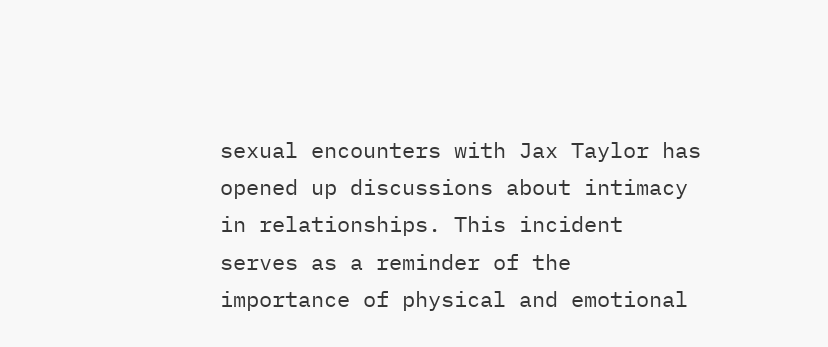sexual encounters with Jax Taylor has opened up discussions about intimacy in relationships. This incident serves as a reminder of the importance of physical and emotional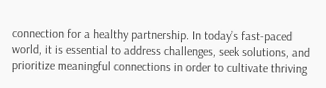connection for a healthy partnership. In today’s fast-paced world, it is essential to address challenges, seek solutions, and prioritize meaningful connections in order to cultivate thriving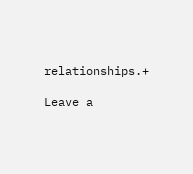relationships.+

Leave a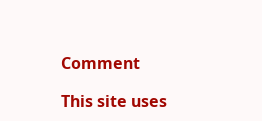Comment

This site uses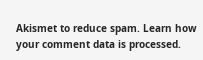Akismet to reduce spam. Learn how your comment data is processed.